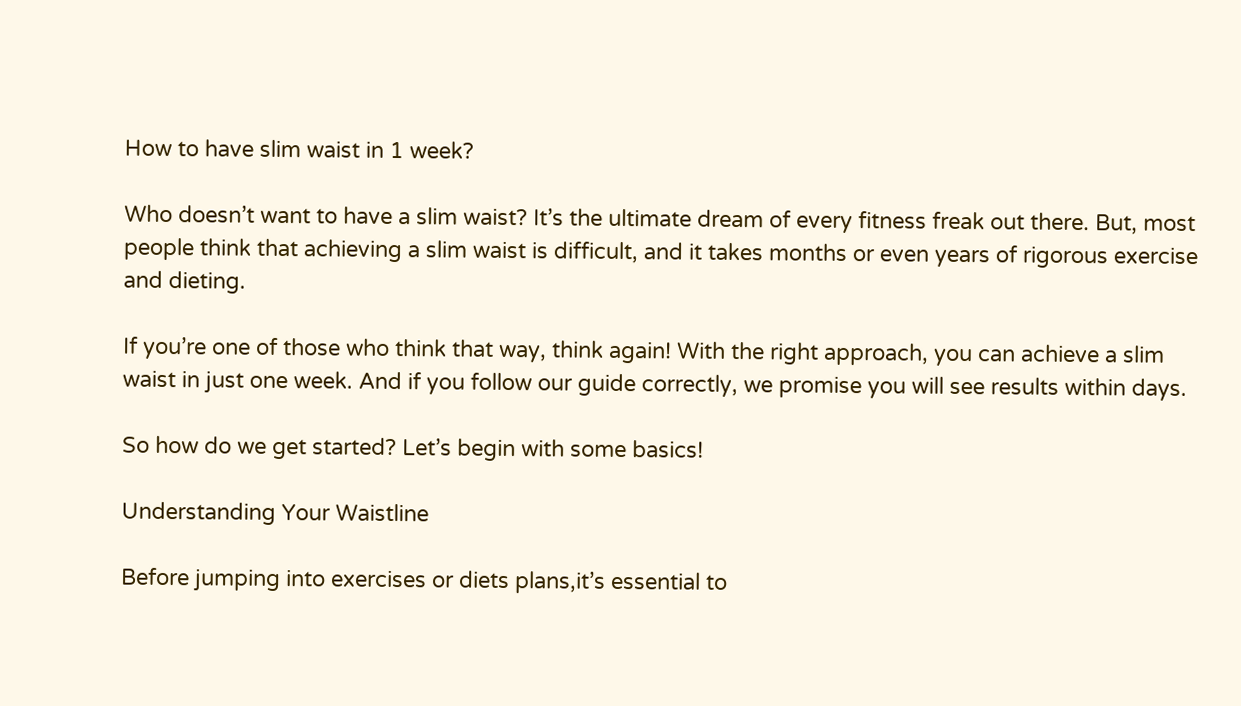How to have slim waist in 1 week?

Who doesn’t want to have a slim waist? It’s the ultimate dream of every fitness freak out there. But, most people think that achieving a slim waist is difficult, and it takes months or even years of rigorous exercise and dieting.

If you’re one of those who think that way, think again! With the right approach, you can achieve a slim waist in just one week. And if you follow our guide correctly, we promise you will see results within days.

So how do we get started? Let’s begin with some basics!

Understanding Your Waistline

Before jumping into exercises or diets plans,it’s essential to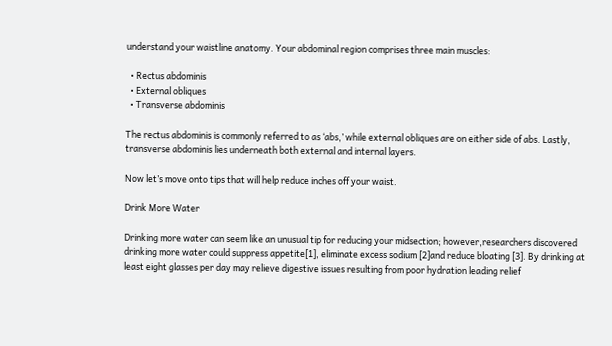understand your waistline anatomy. Your abdominal region comprises three main muscles:

  • Rectus abdominis
  • External obliques
  • Transverse abdominis

The rectus abdominis is commonly referred to as ‘abs,’ while external obliques are on either side of abs. Lastly, transverse abdominis lies underneath both external and internal layers.

Now let’s move onto tips that will help reduce inches off your waist.

Drink More Water

Drinking more water can seem like an unusual tip for reducing your midsection; however,researchers discovered drinking more water could suppress appetite[1], eliminate excess sodium [2]and reduce bloating [3]. By drinking at least eight glasses per day may relieve digestive issues resulting from poor hydration leading relief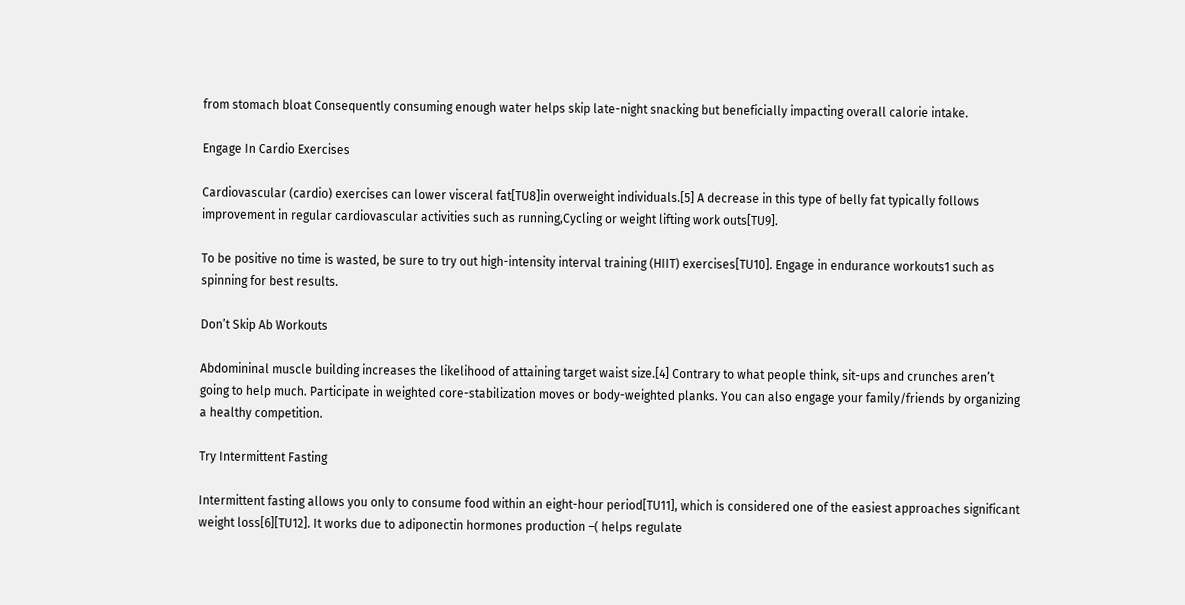from stomach bloat Consequently consuming enough water helps skip late-night snacking but beneficially impacting overall calorie intake.

Engage In Cardio Exercises

Cardiovascular (cardio) exercises can lower visceral fat[TU8]in overweight individuals.[5] A decrease in this type of belly fat typically follows improvement in regular cardiovascular activities such as running,Cycling or weight lifting work outs[TU9].

To be positive no time is wasted, be sure to try out high-intensity interval training (HIIT) exercises[TU10]. Engage in endurance workouts1 such as spinning for best results.

Don’t Skip Ab Workouts

Abdomininal muscle building increases the likelihood of attaining target waist size.[4] Contrary to what people think, sit-ups and crunches aren’t going to help much. Participate in weighted core-stabilization moves or body-weighted planks. You can also engage your family/friends by organizing a healthy competition.

Try Intermittent Fasting

Intermittent fasting allows you only to consume food within an eight-hour period[TU11], which is considered one of the easiest approaches significant weight loss[6][TU12]. It works due to adiponectin hormones production –( helps regulate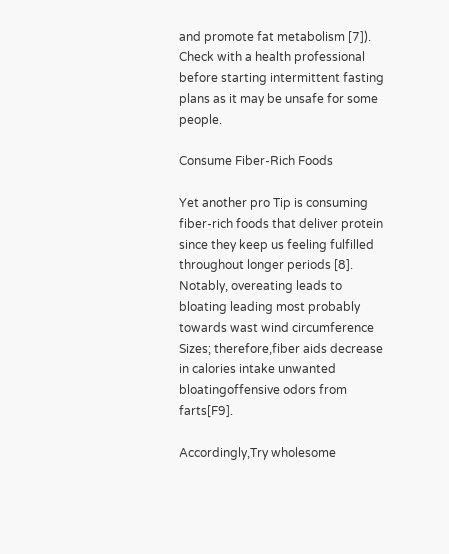and promote fat metabolism [7]). Check with a health professional before starting intermittent fasting plans as it may be unsafe for some people.

Consume Fiber-Rich Foods

Yet another pro Tip is consuming fiber-rich foods that deliver protein since they keep us feeling fulfilled throughout longer periods [8]. Notably, overeating leads to bloating leading most probably towards wast wind circumference Sizes; therefore,fiber aids decrease in calories intake unwanted bloatingoffensive odors from farts[F9].

Accordingly,Try wholesome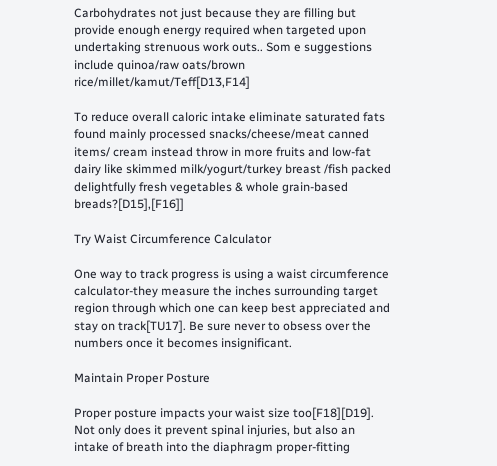Carbohydrates not just because they are filling but provide enough energy required when targeted upon undertaking strenuous work outs.. Som e suggestions include quinoa/raw oats/brown rice/millet/kamut/Teff[D13,F14]

To reduce overall caloric intake eliminate saturated fats found mainly processed snacks/cheese/meat canned items/ cream instead throw in more fruits and low-fat dairy like skimmed milk/yogurt/turkey breast /fish packed delightfully fresh vegetables & whole grain-based breads?[D15],[F16]]

Try Waist Circumference Calculator

One way to track progress is using a waist circumference calculator-they measure the inches surrounding target region through which one can keep best appreciated and stay on track[TU17]. Be sure never to obsess over the numbers once it becomes insignificant.

Maintain Proper Posture

Proper posture impacts your waist size too[F18][D19]. Not only does it prevent spinal injuries, but also an intake of breath into the diaphragm proper-fitting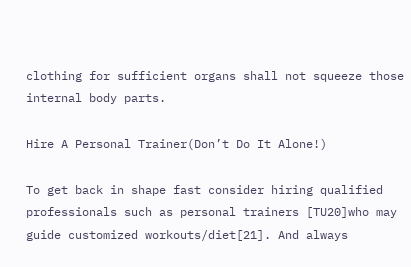clothing for sufficient organs shall not squeeze those internal body parts.

Hire A Personal Trainer(Don’t Do It Alone!)

To get back in shape fast consider hiring qualified professionals such as personal trainers [TU20]who may guide customized workouts/diet[21]. And always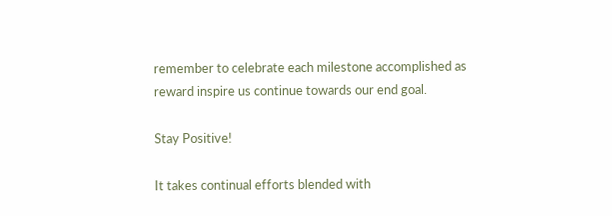remember to celebrate each milestone accomplished as reward inspire us continue towards our end goal.

Stay Positive!

It takes continual efforts blended with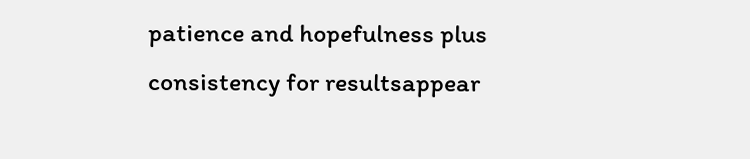patience and hopefulness plus consistency for resultsappear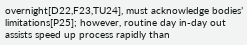overnight[D22,F23,TU24], must acknowledge bodies’ limitations[P25]; however, routine day in-day out assists speed up process rapidly than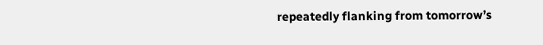repeatedly flanking from tomorrow’s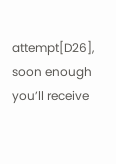attempt[D26], soon enough you’ll receive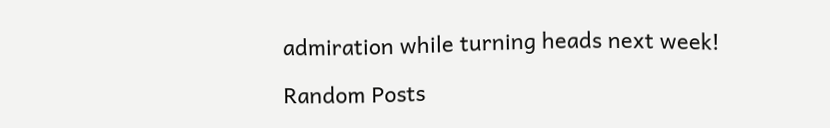admiration while turning heads next week!

Random Posts